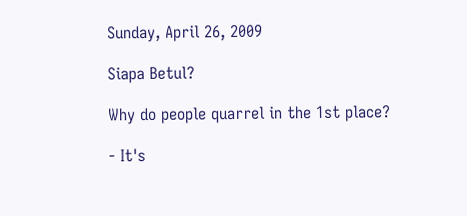Sunday, April 26, 2009

Siapa Betul?

Why do people quarrel in the 1st place?

- It's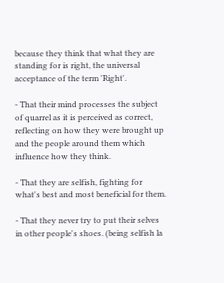because they think that what they are standing for is right, the universal acceptance of the term 'Right'.

- That their mind processes the subject of quarrel as it is perceived as correct, reflecting on how they were brought up and the people around them which influence how they think.

- That they are selfish, fighting for what's best and most beneficial for them.

- That they never try to put their selves in other people's shoes. (being selfish la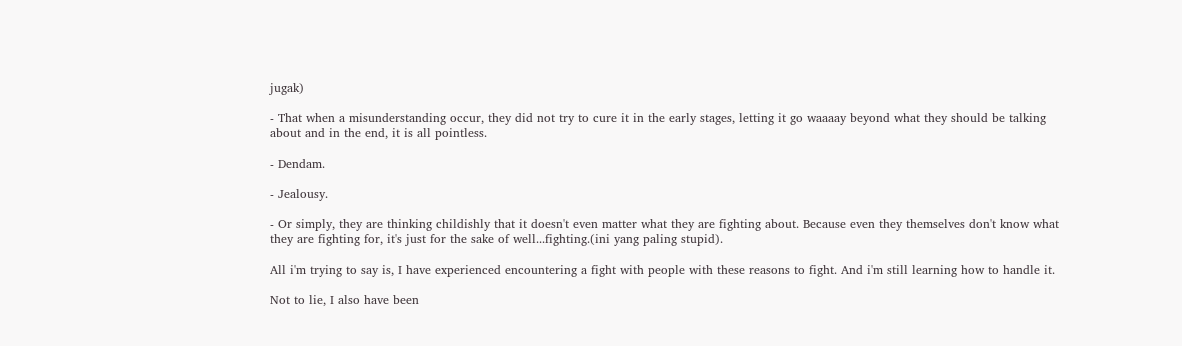jugak)

- That when a misunderstanding occur, they did not try to cure it in the early stages, letting it go waaaay beyond what they should be talking about and in the end, it is all pointless.

- Dendam.

- Jealousy.

- Or simply, they are thinking childishly that it doesn't even matter what they are fighting about. Because even they themselves don't know what they are fighting for, it's just for the sake of well...fighting.(ini yang paling stupid).

All i'm trying to say is, I have experienced encountering a fight with people with these reasons to fight. And i'm still learning how to handle it.

Not to lie, I also have been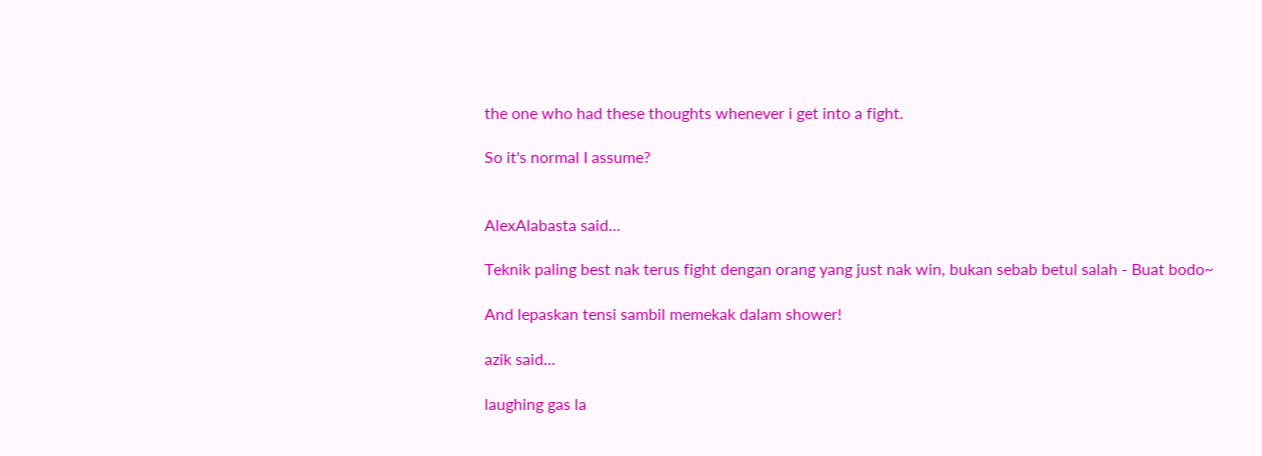the one who had these thoughts whenever i get into a fight.

So it's normal I assume?


AlexAlabasta said...

Teknik paling best nak terus fight dengan orang yang just nak win, bukan sebab betul salah - Buat bodo~

And lepaskan tensi sambil memekak dalam shower!

azik said...

laughing gas la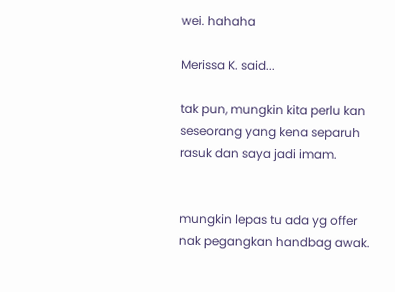wei. hahaha

Merissa K. said...

tak pun, mungkin kita perlu kan seseorang yang kena separuh rasuk dan saya jadi imam.


mungkin lepas tu ada yg offer nak pegangkan handbag awak.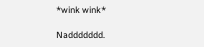*wink wink*

Naddddddd.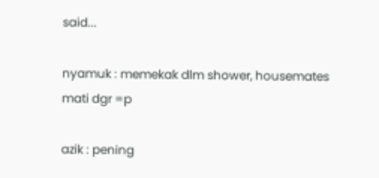said...

nyamuk : memekak dlm shower, housemates mati dgr =p

azik : pening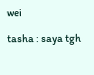wei

tasha : saya tgh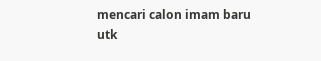mencari calon imam baru utk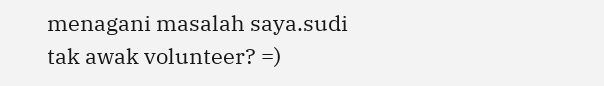menagani masalah saya.sudi tak awak volunteer? =)